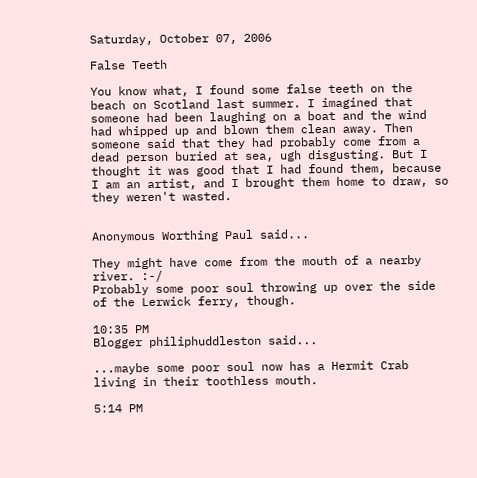Saturday, October 07, 2006

False Teeth

You know what, I found some false teeth on the beach on Scotland last summer. I imagined that someone had been laughing on a boat and the wind had whipped up and blown them clean away. Then someone said that they had probably come from a dead person buried at sea, ugh disgusting. But I thought it was good that I had found them, because I am an artist, and I brought them home to draw, so they weren't wasted.


Anonymous Worthing Paul said...

They might have come from the mouth of a nearby river. :-/
Probably some poor soul throwing up over the side of the Lerwick ferry, though.

10:35 PM
Blogger philiphuddleston said...

...maybe some poor soul now has a Hermit Crab living in their toothless mouth.

5:14 PM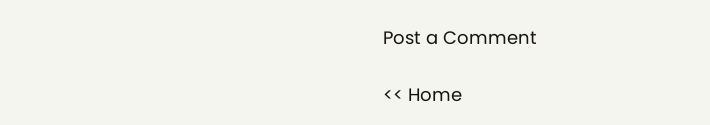Post a Comment

<< Home